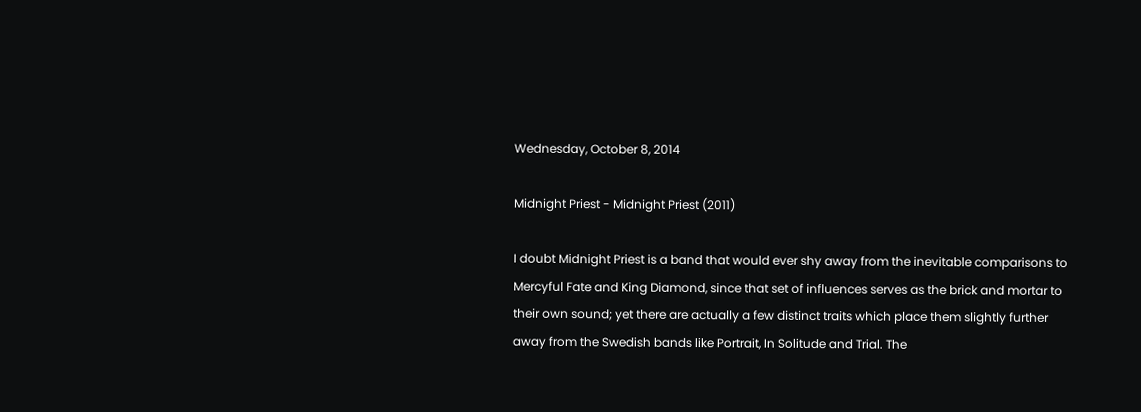Wednesday, October 8, 2014

Midnight Priest - Midnight Priest (2011)

I doubt Midnight Priest is a band that would ever shy away from the inevitable comparisons to Mercyful Fate and King Diamond, since that set of influences serves as the brick and mortar to their own sound; yet there are actually a few distinct traits which place them slightly further away from the Swedish bands like Portrait, In Solitude and Trial. The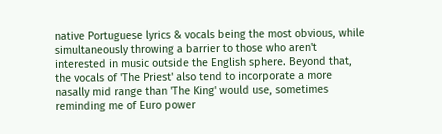native Portuguese lyrics & vocals being the most obvious, while simultaneously throwing a barrier to those who aren't interested in music outside the English sphere. Beyond that, the vocals of 'The Priest' also tend to incorporate a more nasally mid range than 'The King' would use, sometimes reminding me of Euro power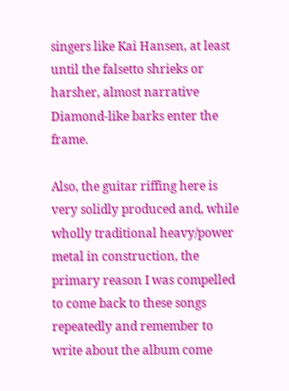singers like Kai Hansen, at least until the falsetto shrieks or harsher, almost narrative Diamond-like barks enter the frame.

Also, the guitar riffing here is very solidly produced and, while wholly traditional heavy/power metal in construction, the primary reason I was compelled to come back to these songs repeatedly and remember to write about the album come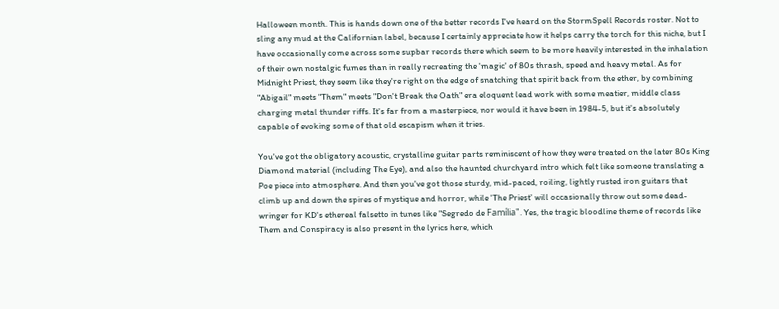Halloween month. This is hands down one of the better records I've heard on the StormSpell Records roster. Not to sling any mud at the Californian label, because I certainly appreciate how it helps carry the torch for this niche, but I have occasionally come across some supbar records there which seem to be more heavily interested in the inhalation of their own nostalgic fumes than in really recreating the 'magic' of 80s thrash, speed and heavy metal. As for Midnight Priest, they seem like they're right on the edge of snatching that spirit back from the ether, by combining "Abigail" meets "Them" meets "Don't Break the Oath" era eloquent lead work with some meatier, middle class charging metal thunder riffs. It's far from a masterpiece, nor would it have been in 1984-5, but it's absolutely capable of evoking some of that old escapism when it tries.

You've got the obligatory acoustic, crystalline guitar parts reminiscent of how they were treated on the later 80s King Diamond material (including The Eye), and also the haunted churchyard intro which felt like someone translating a Poe piece into atmosphere. And then you've got those sturdy, mid-paced, roiling, lightly rusted iron guitars that climb up and down the spires of mystique and horror, while 'The Priest' will occasionally throw out some dead-wringer for KD's ethereal falsetto in tunes like "Segredo de Família". Yes, the tragic bloodline theme of records like Them and Conspiracy is also present in the lyrics here, which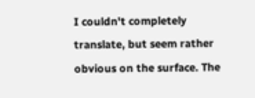I couldn't completely translate, but seem rather obvious on the surface. The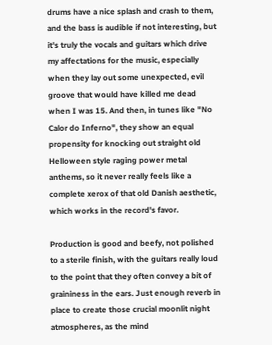drums have a nice splash and crash to them, and the bass is audible if not interesting, but it's truly the vocals and guitars which drive my affectations for the music, especially when they lay out some unexpected, evil groove that would have killed me dead when I was 15. And then, in tunes like "No Calor do Inferno", they show an equal propensity for knocking out straight old Helloween style raging power metal anthems, so it never really feels like a complete xerox of that old Danish aesthetic, which works in the record's favor.

Production is good and beefy, not polished to a sterile finish, with the guitars really loud to the point that they often convey a bit of graininess in the ears. Just enough reverb in place to create those crucial moonlit night atmospheres, as the mind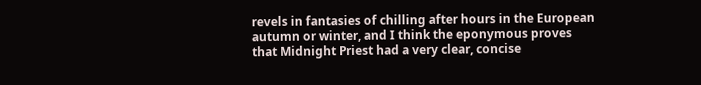revels in fantasies of chilling after hours in the European autumn or winter, and I think the eponymous proves that Midnight Priest had a very clear, concise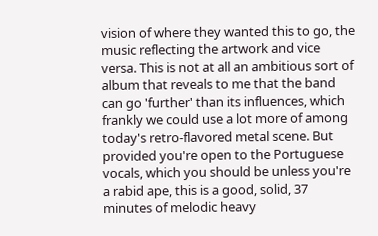vision of where they wanted this to go, the music reflecting the artwork and vice versa. This is not at all an ambitious sort of album that reveals to me that the band can go 'further' than its influences, which frankly we could use a lot more of among today's retro-flavored metal scene. But provided you're open to the Portuguese vocals, which you should be unless you're a rabid ape, this is a good, solid, 37 minutes of melodic heavy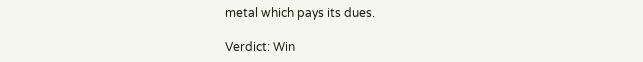metal which pays its dues.

Verdict: Win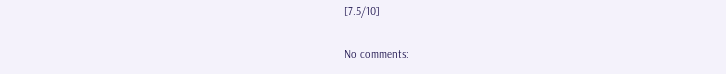[7.5/10]

No comments: